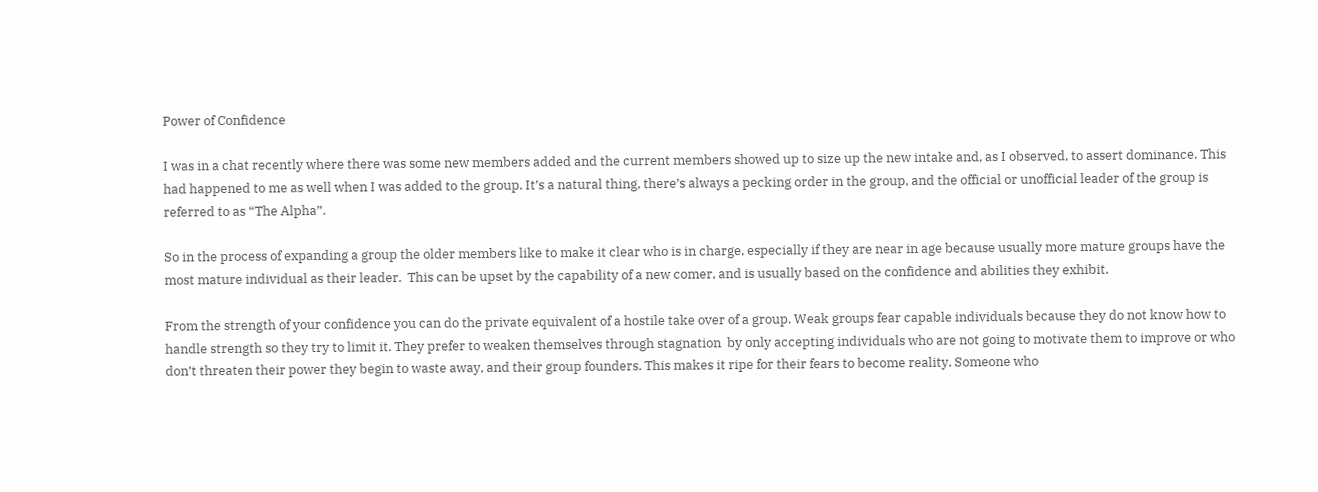Power of Confidence

I was in a chat recently where there was some new members added and the current members showed up to size up the new intake and, as I observed, to assert dominance. This had happened to me as well when I was added to the group. It’s a natural thing, there’s always a pecking order in the group, and the official or unofficial leader of the group is referred to as “The Alpha”.

So in the process of expanding a group the older members like to make it clear who is in charge, especially if they are near in age because usually more mature groups have the most mature individual as their leader.  This can be upset by the capability of a new comer, and is usually based on the confidence and abilities they exhibit.

From the strength of your confidence you can do the private equivalent of a hostile take over of a group. Weak groups fear capable individuals because they do not know how to handle strength so they try to limit it. They prefer to weaken themselves through stagnation  by only accepting individuals who are not going to motivate them to improve or who don’t threaten their power they begin to waste away, and their group founders. This makes it ripe for their fears to become reality. Someone who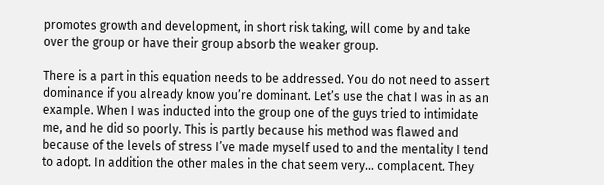promotes growth and development, in short risk taking, will come by and take over the group or have their group absorb the weaker group.

There is a part in this equation needs to be addressed. You do not need to assert dominance if you already know you’re dominant. Let’s use the chat I was in as an example. When I was inducted into the group one of the guys tried to intimidate me, and he did so poorly. This is partly because his method was flawed and because of the levels of stress I’ve made myself used to and the mentality I tend to adopt. In addition the other males in the chat seem very… complacent. They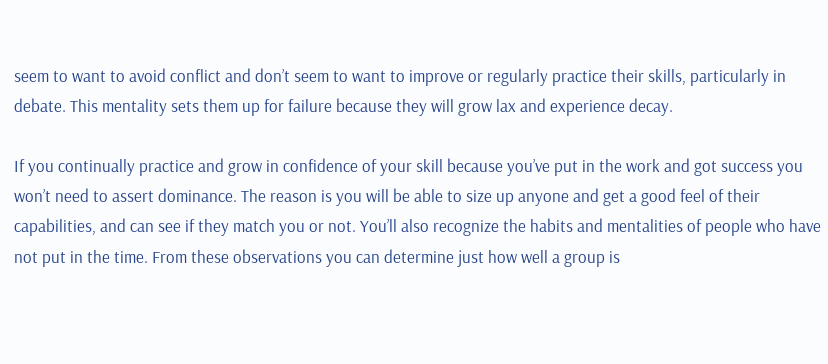seem to want to avoid conflict and don’t seem to want to improve or regularly practice their skills, particularly in debate. This mentality sets them up for failure because they will grow lax and experience decay.

If you continually practice and grow in confidence of your skill because you’ve put in the work and got success you won’t need to assert dominance. The reason is you will be able to size up anyone and get a good feel of their capabilities, and can see if they match you or not. You’ll also recognize the habits and mentalities of people who have not put in the time. From these observations you can determine just how well a group is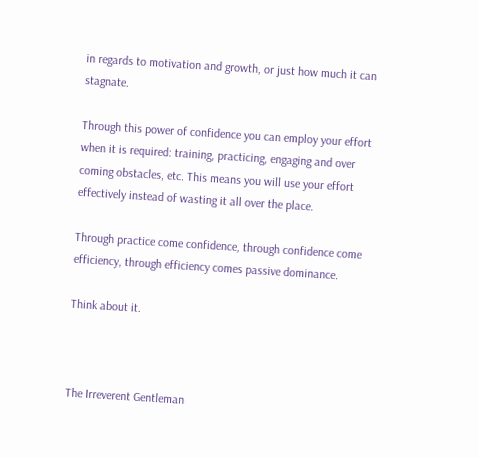in regards to motivation and growth, or just how much it can stagnate.

Through this power of confidence you can employ your effort when it is required: training, practicing, engaging and over coming obstacles, etc. This means you will use your effort effectively instead of wasting it all over the place.

Through practice come confidence, through confidence come efficiency, through efficiency comes passive dominance.

Think about it.



The Irreverent Gentleman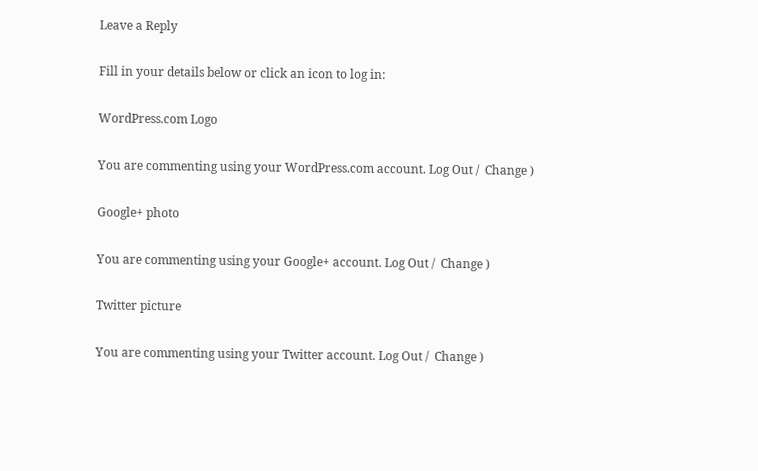Leave a Reply

Fill in your details below or click an icon to log in:

WordPress.com Logo

You are commenting using your WordPress.com account. Log Out /  Change )

Google+ photo

You are commenting using your Google+ account. Log Out /  Change )

Twitter picture

You are commenting using your Twitter account. Log Out /  Change )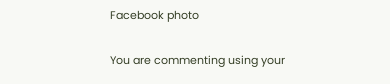Facebook photo

You are commenting using your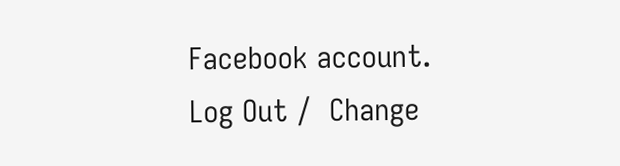Facebook account. Log Out /  Change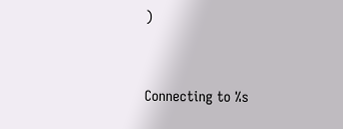)


Connecting to %s